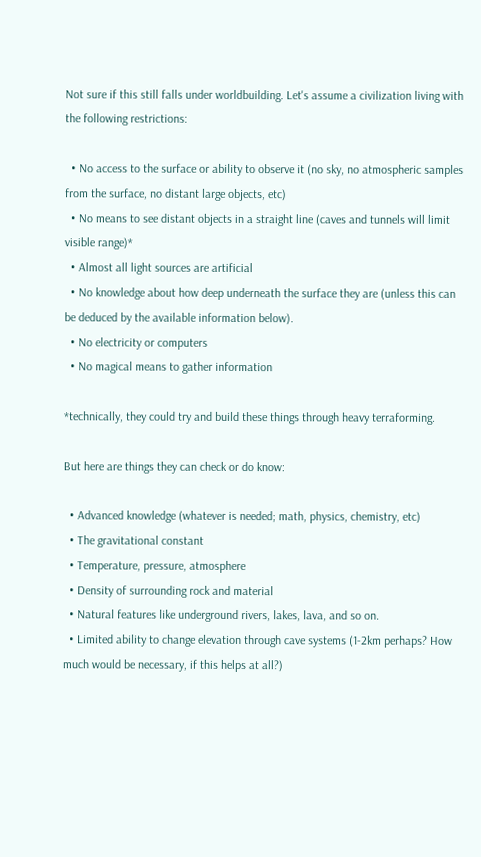Not sure if this still falls under worldbuilding. Let's assume a civilization living with the following restrictions:

  • No access to the surface or ability to observe it (no sky, no atmospheric samples from the surface, no distant large objects, etc)
  • No means to see distant objects in a straight line (caves and tunnels will limit visible range)*
  • Almost all light sources are artificial
  • No knowledge about how deep underneath the surface they are (unless this can be deduced by the available information below).
  • No electricity or computers
  • No magical means to gather information

*technically, they could try and build these things through heavy terraforming.

But here are things they can check or do know:

  • Advanced knowledge (whatever is needed; math, physics, chemistry, etc)
  • The gravitational constant
  • Temperature, pressure, atmosphere
  • Density of surrounding rock and material
  • Natural features like underground rivers, lakes, lava, and so on.
  • Limited ability to change elevation through cave systems (1-2km perhaps? How much would be necessary, if this helps at all?)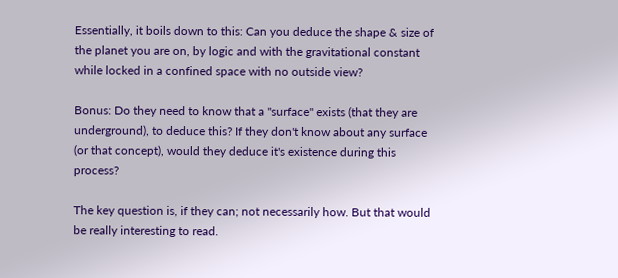Essentially, it boils down to this: Can you deduce the shape & size of the planet you are on, by logic and with the gravitational constant while locked in a confined space with no outside view?

Bonus: Do they need to know that a "surface" exists (that they are underground), to deduce this? If they don't know about any surface (or that concept), would they deduce it's existence during this process?

The key question is, if they can; not necessarily how. But that would be really interesting to read.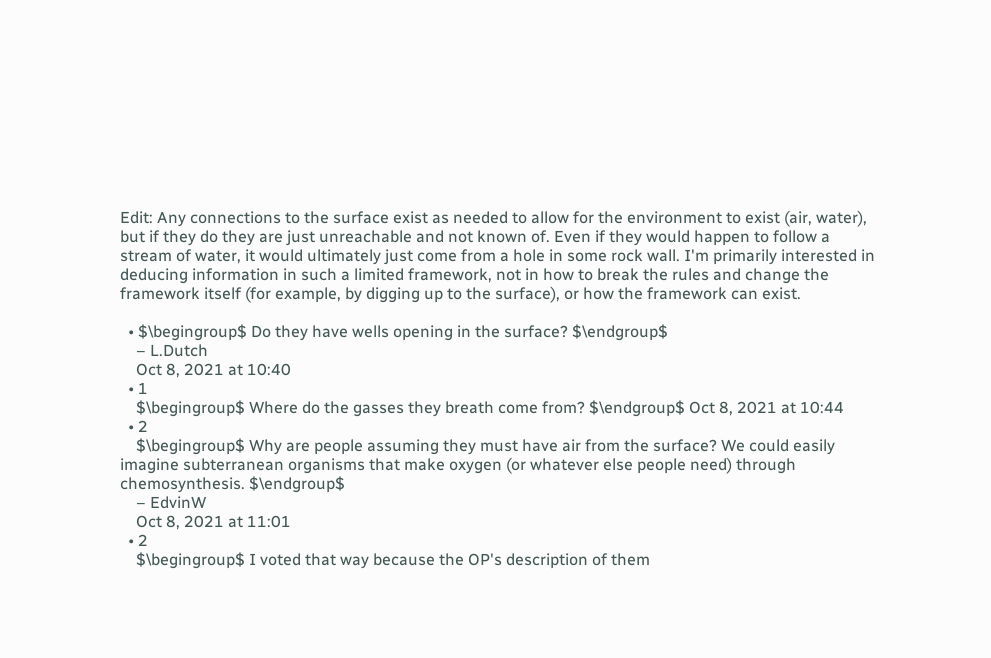Edit: Any connections to the surface exist as needed to allow for the environment to exist (air, water), but if they do they are just unreachable and not known of. Even if they would happen to follow a stream of water, it would ultimately just come from a hole in some rock wall. I'm primarily interested in deducing information in such a limited framework, not in how to break the rules and change the framework itself (for example, by digging up to the surface), or how the framework can exist.

  • $\begingroup$ Do they have wells opening in the surface? $\endgroup$
    – L.Dutch
    Oct 8, 2021 at 10:40
  • 1
    $\begingroup$ Where do the gasses they breath come from? $\endgroup$ Oct 8, 2021 at 10:44
  • 2
    $\begingroup$ Why are people assuming they must have air from the surface? We could easily imagine subterranean organisms that make oxygen (or whatever else people need) through chemosynthesis. $\endgroup$
    – EdvinW
    Oct 8, 2021 at 11:01
  • 2
    $\begingroup$ I voted that way because the OP's description of them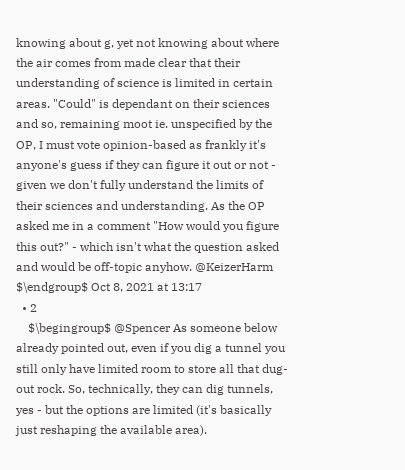knowing about g, yet not knowing about where the air comes from made clear that their understanding of science is limited in certain areas. "Could" is dependant on their sciences and so, remaining moot ie. unspecified by the OP, I must vote opinion-based as frankly it's anyone's guess if they can figure it out or not - given we don't fully understand the limits of their sciences and understanding. As the OP asked me in a comment "How would you figure this out?" - which isn't what the question asked and would be off-topic anyhow. @KeizerHarm $\endgroup$ Oct 8, 2021 at 13:17
  • 2
    $\begingroup$ @Spencer As someone below already pointed out, even if you dig a tunnel you still only have limited room to store all that dug-out rock. So, technically, they can dig tunnels, yes - but the options are limited (it's basically just reshaping the available area).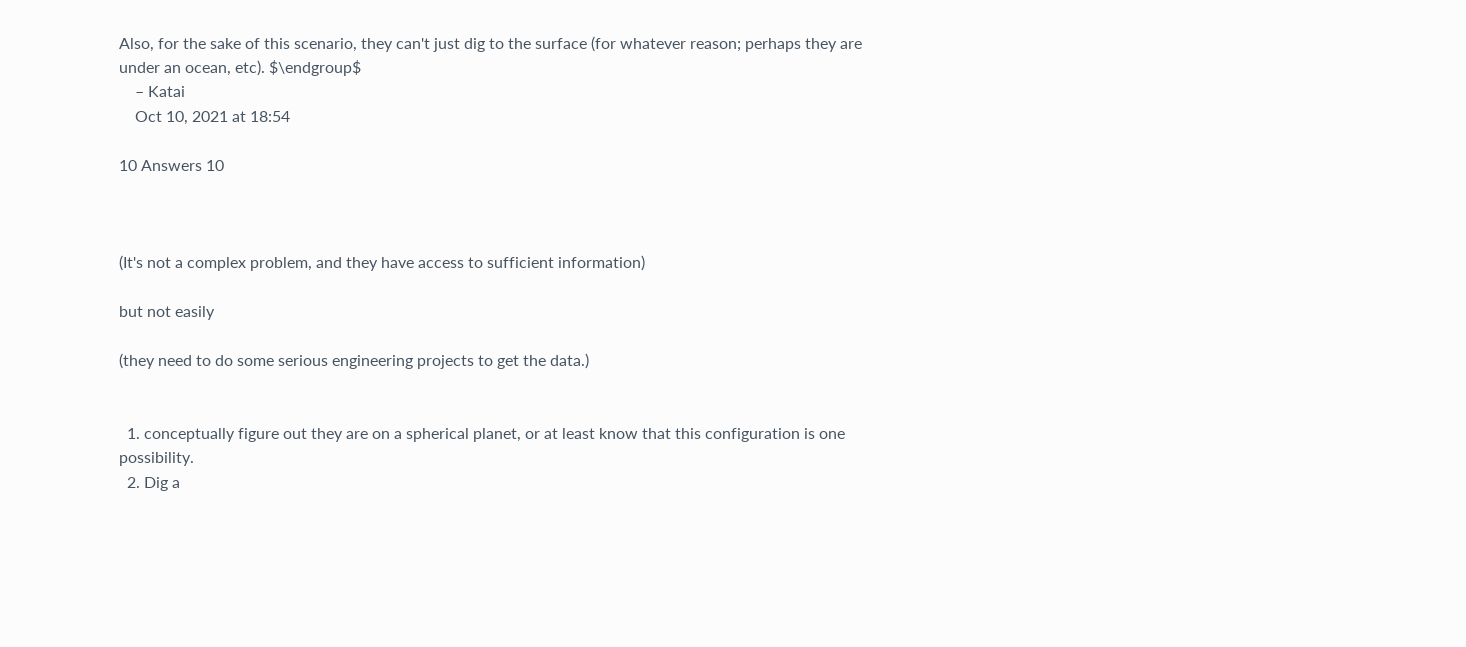Also, for the sake of this scenario, they can't just dig to the surface (for whatever reason; perhaps they are under an ocean, etc). $\endgroup$
    – Katai
    Oct 10, 2021 at 18:54

10 Answers 10



(It's not a complex problem, and they have access to sufficient information)

but not easily

(they need to do some serious engineering projects to get the data.)


  1. conceptually figure out they are on a spherical planet, or at least know that this configuration is one possibility.
  2. Dig a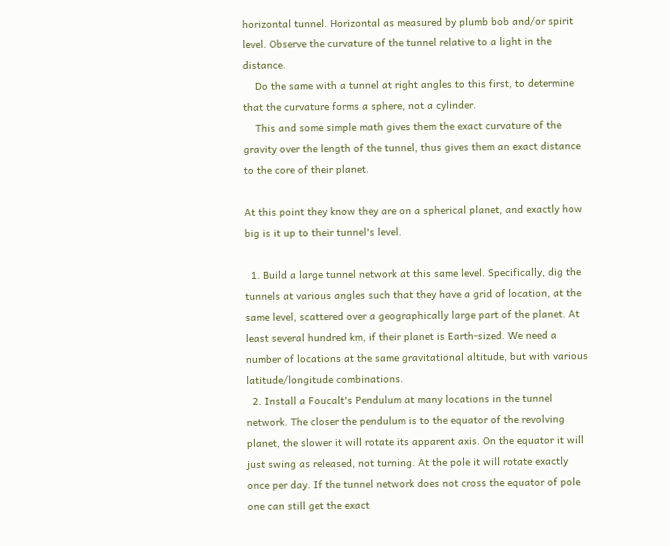horizontal tunnel. Horizontal as measured by plumb bob and/or spirit level. Observe the curvature of the tunnel relative to a light in the distance.
    Do the same with a tunnel at right angles to this first, to determine that the curvature forms a sphere, not a cylinder.
    This and some simple math gives them the exact curvature of the gravity over the length of the tunnel, thus gives them an exact distance to the core of their planet.

At this point they know they are on a spherical planet, and exactly how big is it up to their tunnel's level.

  1. Build a large tunnel network at this same level. Specifically, dig the tunnels at various angles such that they have a grid of location, at the same level, scattered over a geographically large part of the planet. At least several hundred km, if their planet is Earth-sized. We need a number of locations at the same gravitational altitude, but with various latitude/longitude combinations.
  2. Install a Foucalt's Pendulum at many locations in the tunnel network. The closer the pendulum is to the equator of the revolving planet, the slower it will rotate its apparent axis. On the equator it will just swing as released, not turning. At the pole it will rotate exactly once per day. If the tunnel network does not cross the equator of pole one can still get the exact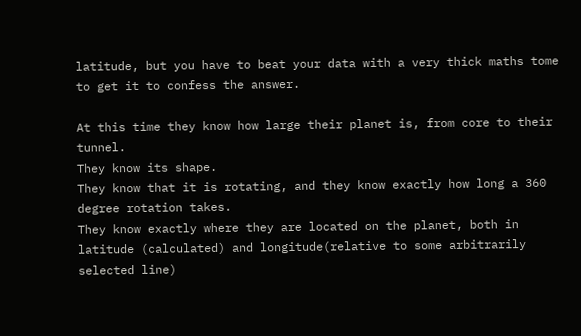latitude, but you have to beat your data with a very thick maths tome to get it to confess the answer.

At this time they know how large their planet is, from core to their tunnel.
They know its shape.
They know that it is rotating, and they know exactly how long a 360 degree rotation takes.
They know exactly where they are located on the planet, both in latitude (calculated) and longitude(relative to some arbitrarily selected line)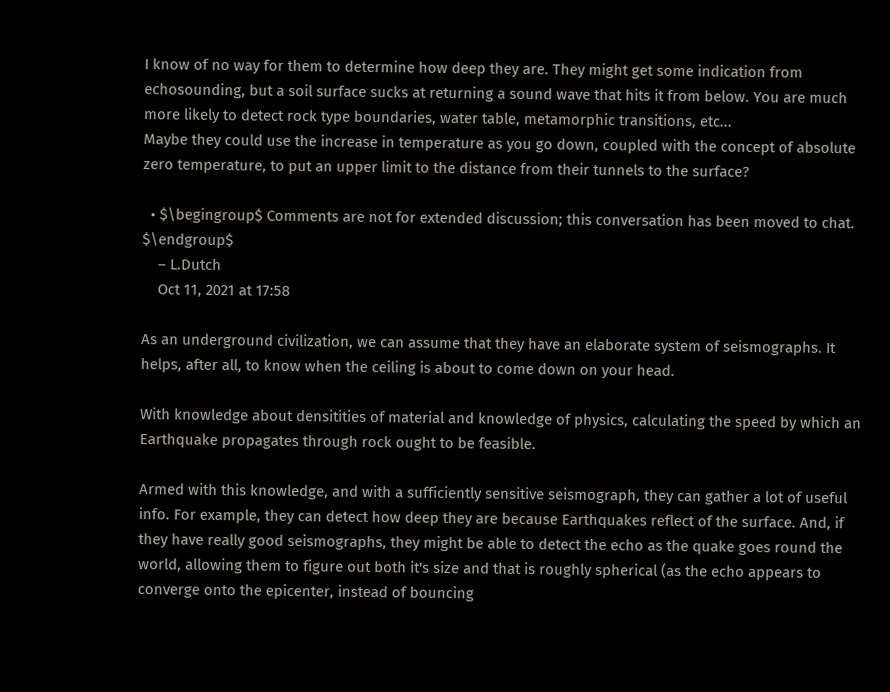I know of no way for them to determine how deep they are. They might get some indication from echosounding, but a soil surface sucks at returning a sound wave that hits it from below. You are much more likely to detect rock type boundaries, water table, metamorphic transitions, etc...
Maybe they could use the increase in temperature as you go down, coupled with the concept of absolute zero temperature, to put an upper limit to the distance from their tunnels to the surface?

  • $\begingroup$ Comments are not for extended discussion; this conversation has been moved to chat. $\endgroup$
    – L.Dutch
    Oct 11, 2021 at 17:58

As an underground civilization, we can assume that they have an elaborate system of seismographs. It helps, after all, to know when the ceiling is about to come down on your head.

With knowledge about densitities of material and knowledge of physics, calculating the speed by which an Earthquake propagates through rock ought to be feasible.

Armed with this knowledge, and with a sufficiently sensitive seismograph, they can gather a lot of useful info. For example, they can detect how deep they are because Earthquakes reflect of the surface. And, if they have really good seismographs, they might be able to detect the echo as the quake goes round the world, allowing them to figure out both it's size and that is roughly spherical (as the echo appears to converge onto the epicenter, instead of bouncing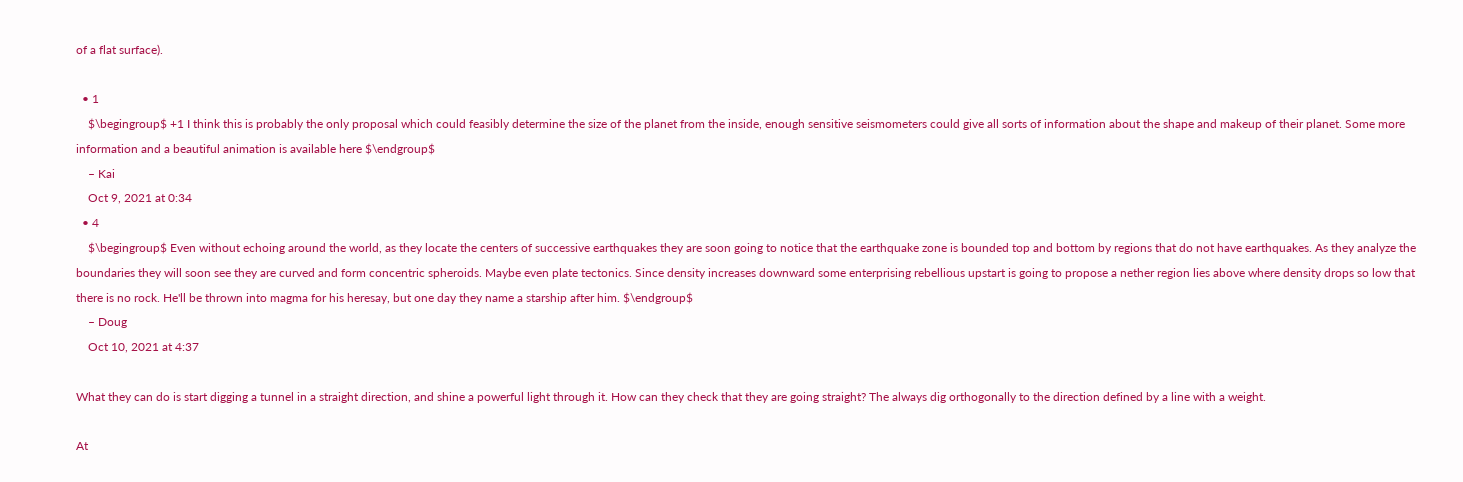of a flat surface).

  • 1
    $\begingroup$ +1 I think this is probably the only proposal which could feasibly determine the size of the planet from the inside, enough sensitive seismometers could give all sorts of information about the shape and makeup of their planet. Some more information and a beautiful animation is available here $\endgroup$
    – Kai
    Oct 9, 2021 at 0:34
  • 4
    $\begingroup$ Even without echoing around the world, as they locate the centers of successive earthquakes they are soon going to notice that the earthquake zone is bounded top and bottom by regions that do not have earthquakes. As they analyze the boundaries they will soon see they are curved and form concentric spheroids. Maybe even plate tectonics. Since density increases downward some enterprising rebellious upstart is going to propose a nether region lies above where density drops so low that there is no rock. He'll be thrown into magma for his heresay, but one day they name a starship after him. $\endgroup$
    – Doug
    Oct 10, 2021 at 4:37

What they can do is start digging a tunnel in a straight direction, and shine a powerful light through it. How can they check that they are going straight? The always dig orthogonally to the direction defined by a line with a weight.

At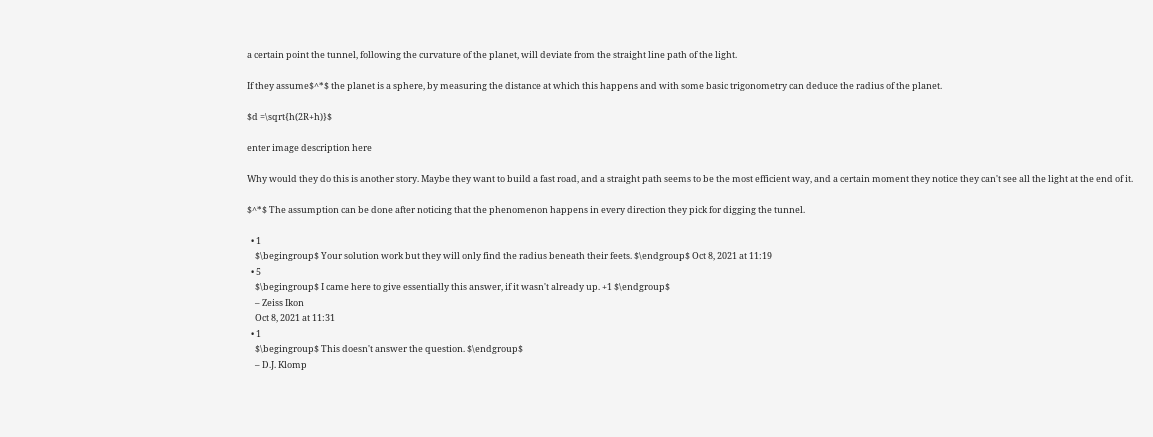a certain point the tunnel, following the curvature of the planet, will deviate from the straight line path of the light.

If they assume$^*$ the planet is a sphere, by measuring the distance at which this happens and with some basic trigonometry can deduce the radius of the planet.

$d =\sqrt{h(2R+h)}$

enter image description here

Why would they do this is another story. Maybe they want to build a fast road, and a straight path seems to be the most efficient way, and a certain moment they notice they can't see all the light at the end of it.

$^*$ The assumption can be done after noticing that the phenomenon happens in every direction they pick for digging the tunnel.

  • 1
    $\begingroup$ Your solution work but they will only find the radius beneath their feets. $\endgroup$ Oct 8, 2021 at 11:19
  • 5
    $\begingroup$ I came here to give essentially this answer, if it wasn't already up. +1 $\endgroup$
    – Zeiss Ikon
    Oct 8, 2021 at 11:31
  • 1
    $\begingroup$ This doesn't answer the question. $\endgroup$
    – D.J. Klomp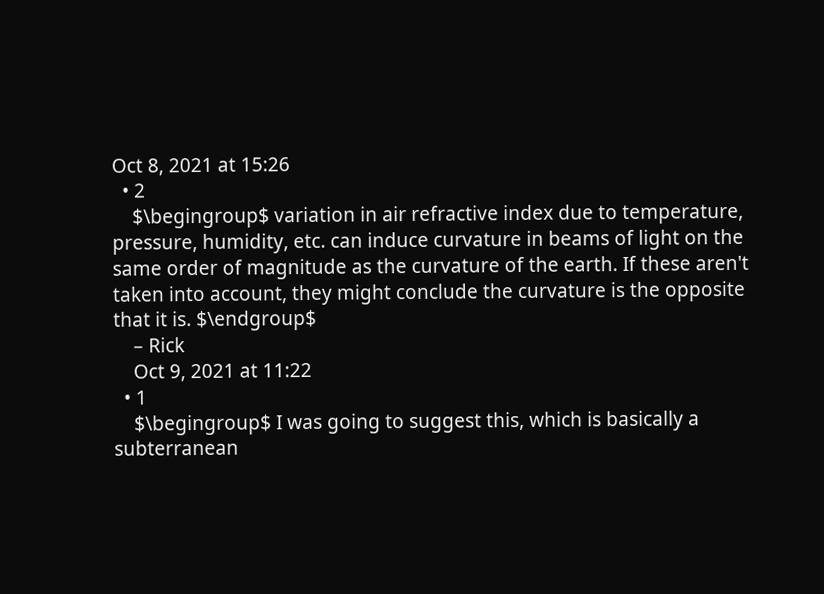Oct 8, 2021 at 15:26
  • 2
    $\begingroup$ variation in air refractive index due to temperature, pressure, humidity, etc. can induce curvature in beams of light on the same order of magnitude as the curvature of the earth. If these aren't taken into account, they might conclude the curvature is the opposite that it is. $\endgroup$
    – Rick
    Oct 9, 2021 at 11:22
  • 1
    $\begingroup$ I was going to suggest this, which is basically a subterranean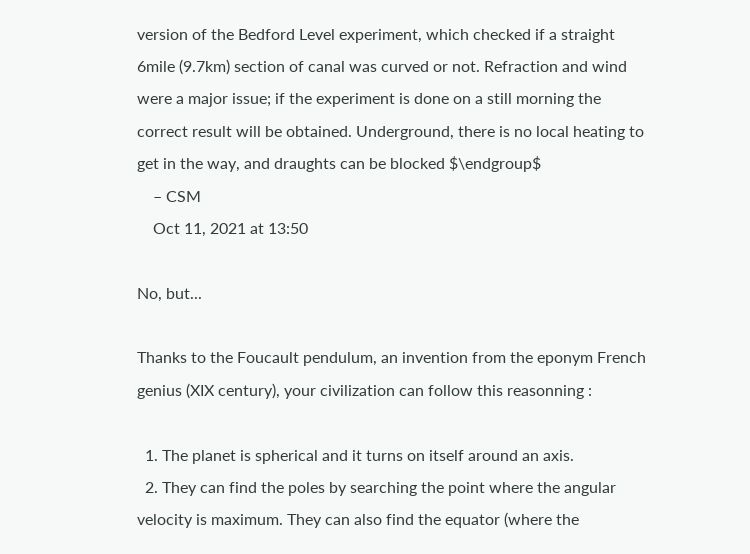version of the Bedford Level experiment, which checked if a straight 6mile (9.7km) section of canal was curved or not. Refraction and wind were a major issue; if the experiment is done on a still morning the correct result will be obtained. Underground, there is no local heating to get in the way, and draughts can be blocked $\endgroup$
    – CSM
    Oct 11, 2021 at 13:50

No, but...

Thanks to the Foucault pendulum, an invention from the eponym French genius (XIX century), your civilization can follow this reasonning :

  1. The planet is spherical and it turns on itself around an axis.
  2. They can find the poles by searching the point where the angular velocity is maximum. They can also find the equator (where the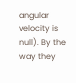angular velocity is null). By the way they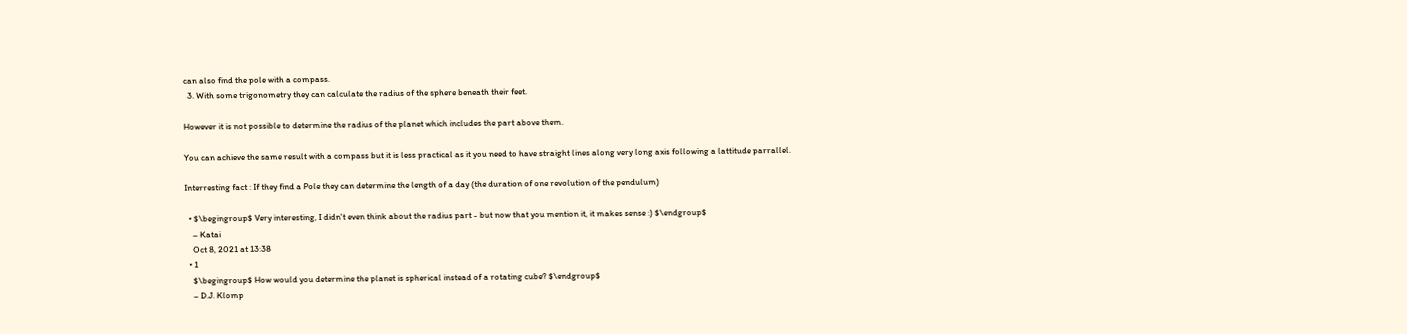can also find the pole with a compass.
  3. With some trigonometry they can calculate the radius of the sphere beneath their feet.

However it is not possible to determine the radius of the planet which includes the part above them.

You can achieve the same result with a compass but it is less practical as it you need to have straight lines along very long axis following a lattitude parrallel.

Interresting fact : If they find a Pole they can determine the length of a day (the duration of one revolution of the pendulum)

  • $\begingroup$ Very interesting, I didn't even think about the radius part - but now that you mention it, it makes sense :) $\endgroup$
    – Katai
    Oct 8, 2021 at 13:38
  • 1
    $\begingroup$ How would you determine the planet is spherical instead of a rotating cube? $\endgroup$
    – D.J. Klomp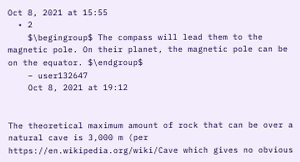Oct 8, 2021 at 15:55
  • 2
    $\begingroup$ The compass will lead them to the magnetic pole. On their planet, the magnetic pole can be on the equator. $\endgroup$
    – user132647
    Oct 8, 2021 at 19:12


The theoretical maximum amount of rock that can be over a natural cave is 3,000 m (per https://en.wikipedia.org/wiki/Cave which gives no obvious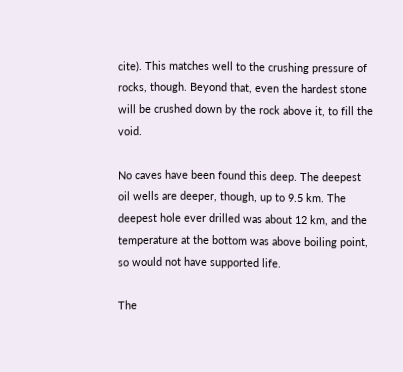cite). This matches well to the crushing pressure of rocks, though. Beyond that, even the hardest stone will be crushed down by the rock above it, to fill the void.

No caves have been found this deep. The deepest oil wells are deeper, though, up to 9.5 km. The deepest hole ever drilled was about 12 km, and the temperature at the bottom was above boiling point, so would not have supported life.

The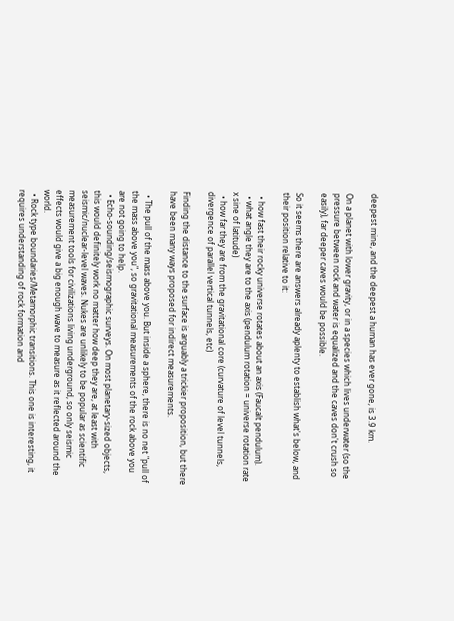deepest mine, and the deepest a human has ever gone, is 3.9 km.

On a planet with lower gravity, or in a species which lives underwater (so the pressure between rock and water is equalized and the caves don't crush so easily), far deeper caves would be possible.

So it seems there are answers already aplenty to establish what's below, and their position relative to it:

  • how fast their rocky universe rotates about an axis (Faucalt pendulum).
  • what angle they are to the axis (pendulum rotation = universe rotation rate x sine of latitude)
  • how far they are from the gravitational core (curvature of level tunnels, divergence of parallel vertical tunnels, etc)

Finding the distance to the surface is arguably a trickier proposition, but there have been many ways proposed for indirect measurements.

  • The pull of the mass above you. But inside a sphere, there is no net "pull of the mass above you", so gravitational measurements of the rock above you are not going to help.
  • Echo-sounding/seismographic surveys. On most planetary-sized objects, this would definitely work no matter how deep they are, at least with seismic/nuclear-level waves. Nukes are unlikely to be popular as scientific measurement tools for civilizations living underground, so only seismic effects would give a big enough wave to measure as it reflected around the world.
  • Rock type boundaries/Metamorphic transitions. This one is interesting, it requires understanding of rock formation and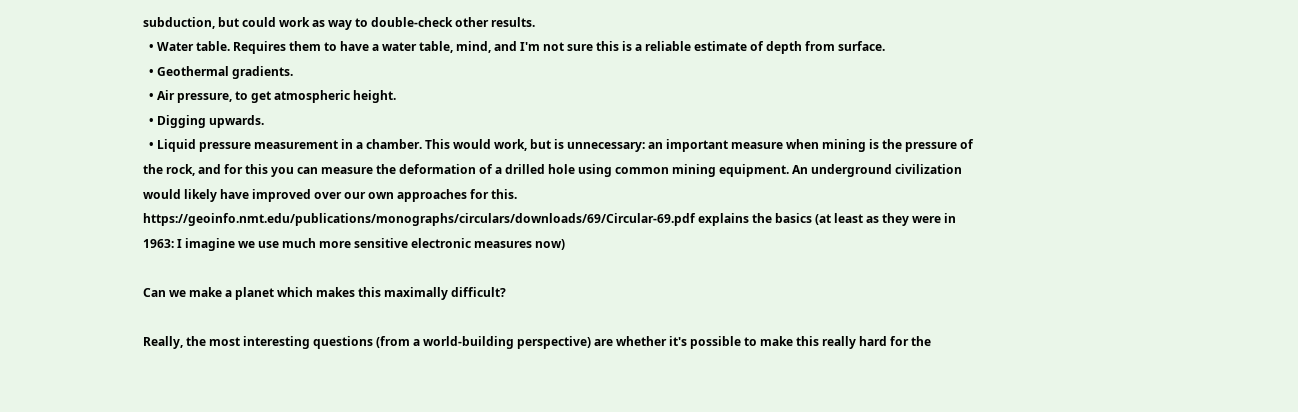subduction, but could work as way to double-check other results.
  • Water table. Requires them to have a water table, mind, and I'm not sure this is a reliable estimate of depth from surface.
  • Geothermal gradients.
  • Air pressure, to get atmospheric height.
  • Digging upwards.
  • Liquid pressure measurement in a chamber. This would work, but is unnecessary: an important measure when mining is the pressure of the rock, and for this you can measure the deformation of a drilled hole using common mining equipment. An underground civilization would likely have improved over our own approaches for this. https://geoinfo.nmt.edu/publications/monographs/circulars/downloads/69/Circular-69.pdf explains the basics (at least as they were in 1963: I imagine we use much more sensitive electronic measures now)

Can we make a planet which makes this maximally difficult?

Really, the most interesting questions (from a world-building perspective) are whether it's possible to make this really hard for the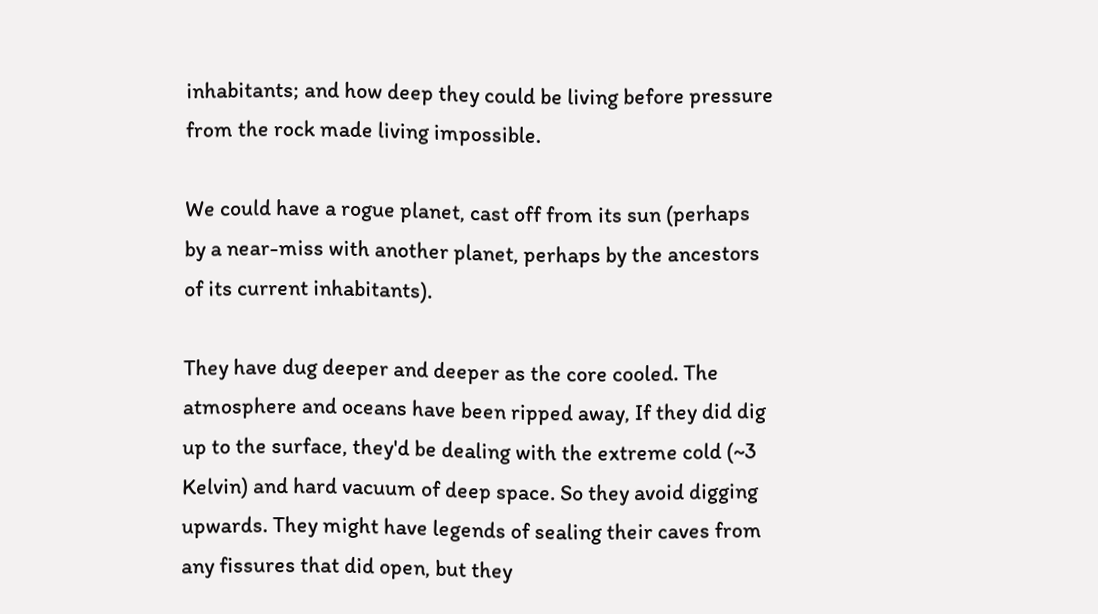inhabitants; and how deep they could be living before pressure from the rock made living impossible.

We could have a rogue planet, cast off from its sun (perhaps by a near-miss with another planet, perhaps by the ancestors of its current inhabitants).

They have dug deeper and deeper as the core cooled. The atmosphere and oceans have been ripped away, If they did dig up to the surface, they'd be dealing with the extreme cold (~3 Kelvin) and hard vacuum of deep space. So they avoid digging upwards. They might have legends of sealing their caves from any fissures that did open, but they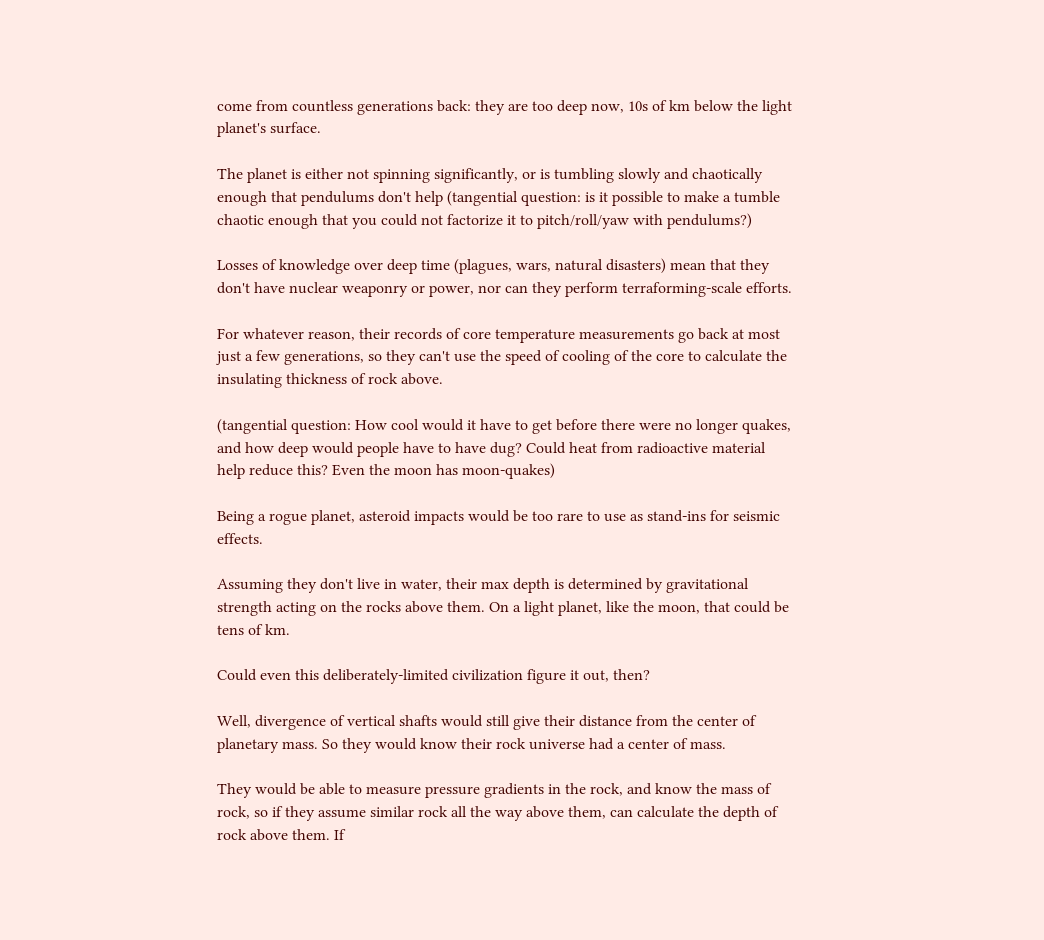come from countless generations back: they are too deep now, 10s of km below the light planet's surface.

The planet is either not spinning significantly, or is tumbling slowly and chaotically enough that pendulums don't help (tangential question: is it possible to make a tumble chaotic enough that you could not factorize it to pitch/roll/yaw with pendulums?)

Losses of knowledge over deep time (plagues, wars, natural disasters) mean that they don't have nuclear weaponry or power, nor can they perform terraforming-scale efforts.

For whatever reason, their records of core temperature measurements go back at most just a few generations, so they can't use the speed of cooling of the core to calculate the insulating thickness of rock above.

(tangential question: How cool would it have to get before there were no longer quakes, and how deep would people have to have dug? Could heat from radioactive material help reduce this? Even the moon has moon-quakes)

Being a rogue planet, asteroid impacts would be too rare to use as stand-ins for seismic effects.

Assuming they don't live in water, their max depth is determined by gravitational strength acting on the rocks above them. On a light planet, like the moon, that could be tens of km.

Could even this deliberately-limited civilization figure it out, then?

Well, divergence of vertical shafts would still give their distance from the center of planetary mass. So they would know their rock universe had a center of mass.

They would be able to measure pressure gradients in the rock, and know the mass of rock, so if they assume similar rock all the way above them, can calculate the depth of rock above them. If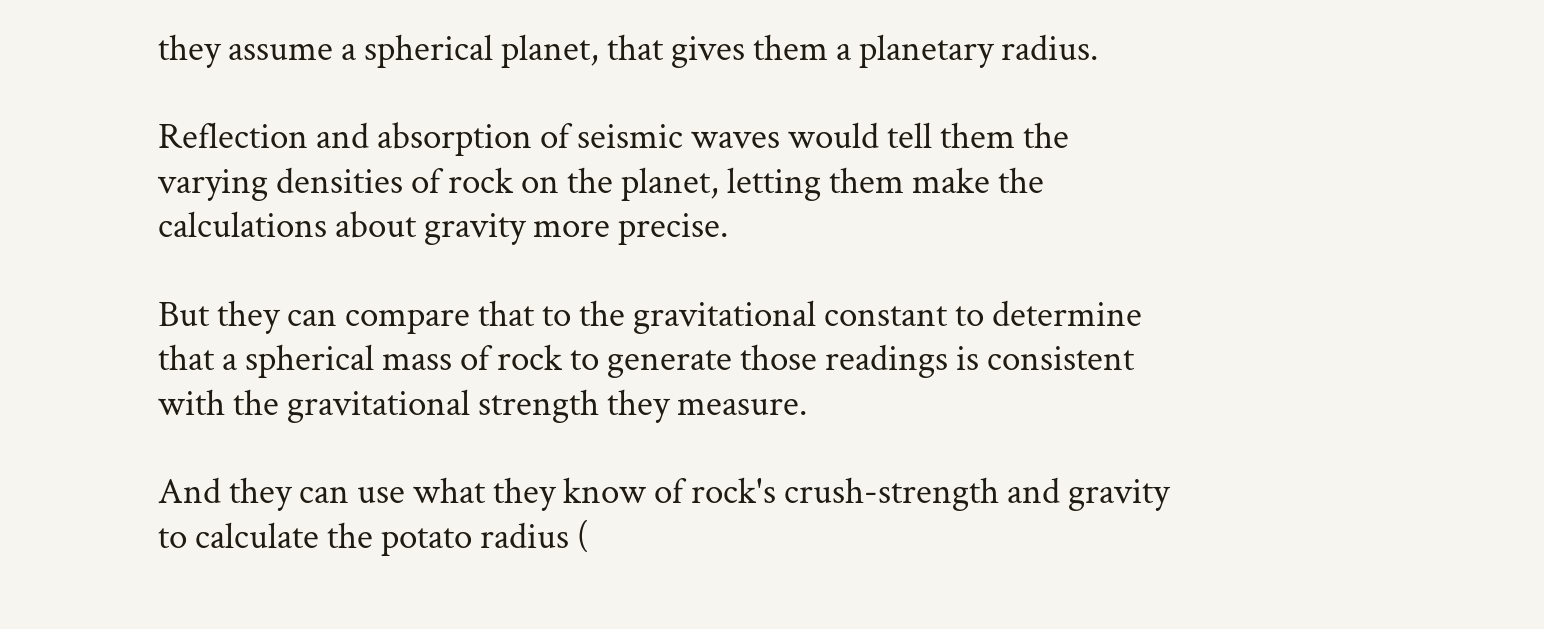they assume a spherical planet, that gives them a planetary radius.

Reflection and absorption of seismic waves would tell them the varying densities of rock on the planet, letting them make the calculations about gravity more precise.

But they can compare that to the gravitational constant to determine that a spherical mass of rock to generate those readings is consistent with the gravitational strength they measure.

And they can use what they know of rock's crush-strength and gravity to calculate the potato radius (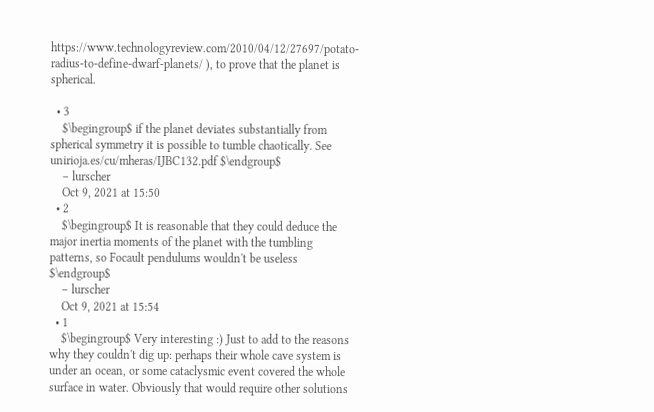https://www.technologyreview.com/2010/04/12/27697/potato-radius-to-define-dwarf-planets/ ), to prove that the planet is spherical.

  • 3
    $\begingroup$ if the planet deviates substantially from spherical symmetry it is possible to tumble chaotically. See unirioja.es/cu/mheras/IJBC132.pdf $\endgroup$
    – lurscher
    Oct 9, 2021 at 15:50
  • 2
    $\begingroup$ It is reasonable that they could deduce the major inertia moments of the planet with the tumbling patterns, so Focault pendulums wouldn't be useless $\endgroup$
    – lurscher
    Oct 9, 2021 at 15:54
  • 1
    $\begingroup$ Very interesting :) Just to add to the reasons why they couldn't dig up: perhaps their whole cave system is under an ocean, or some cataclysmic event covered the whole surface in water. Obviously that would require other solutions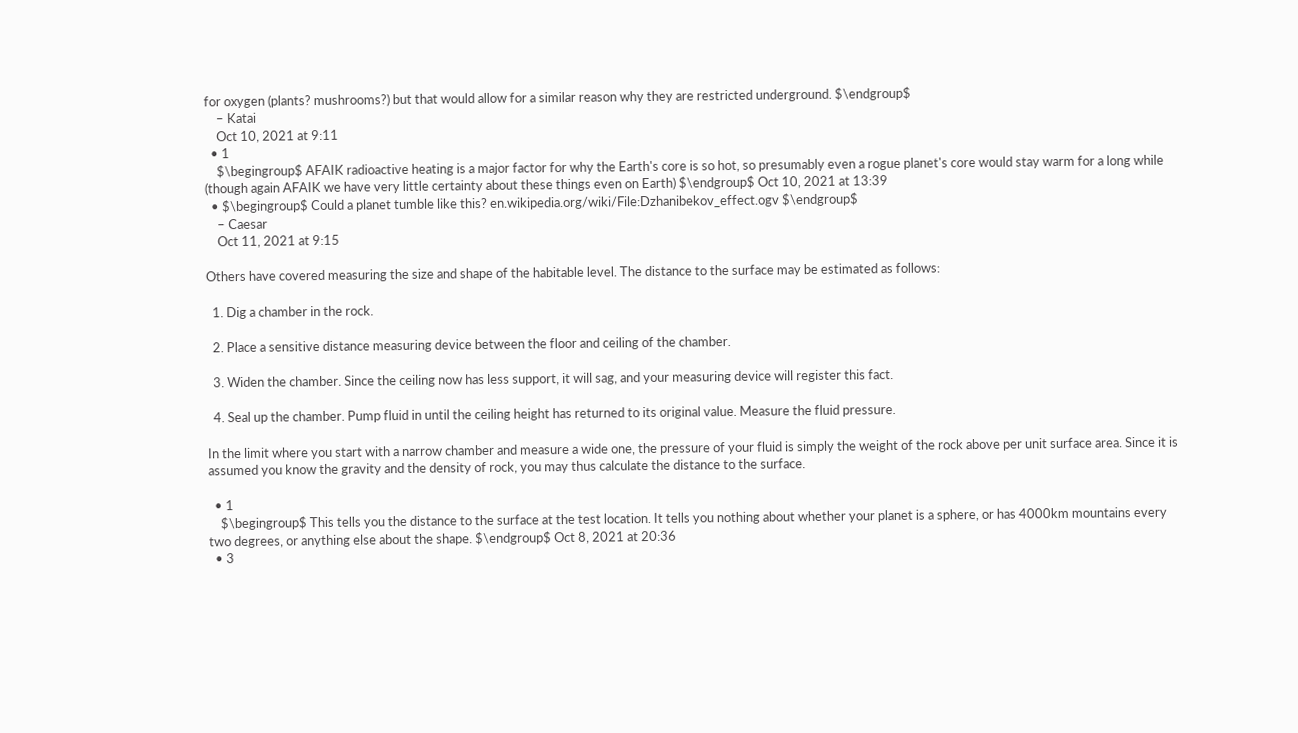for oxygen (plants? mushrooms?) but that would allow for a similar reason why they are restricted underground. $\endgroup$
    – Katai
    Oct 10, 2021 at 9:11
  • 1
    $\begingroup$ AFAIK radioactive heating is a major factor for why the Earth's core is so hot, so presumably even a rogue planet's core would stay warm for a long while (though again AFAIK we have very little certainty about these things even on Earth) $\endgroup$ Oct 10, 2021 at 13:39
  • $\begingroup$ Could a planet tumble like this? en.wikipedia.org/wiki/File:Dzhanibekov_effect.ogv $\endgroup$
    – Caesar
    Oct 11, 2021 at 9:15

Others have covered measuring the size and shape of the habitable level. The distance to the surface may be estimated as follows:

  1. Dig a chamber in the rock.

  2. Place a sensitive distance measuring device between the floor and ceiling of the chamber.

  3. Widen the chamber. Since the ceiling now has less support, it will sag, and your measuring device will register this fact.

  4. Seal up the chamber. Pump fluid in until the ceiling height has returned to its original value. Measure the fluid pressure.

In the limit where you start with a narrow chamber and measure a wide one, the pressure of your fluid is simply the weight of the rock above per unit surface area. Since it is assumed you know the gravity and the density of rock, you may thus calculate the distance to the surface.

  • 1
    $\begingroup$ This tells you the distance to the surface at the test location. It tells you nothing about whether your planet is a sphere, or has 4000km mountains every two degrees, or anything else about the shape. $\endgroup$ Oct 8, 2021 at 20:36
  • 3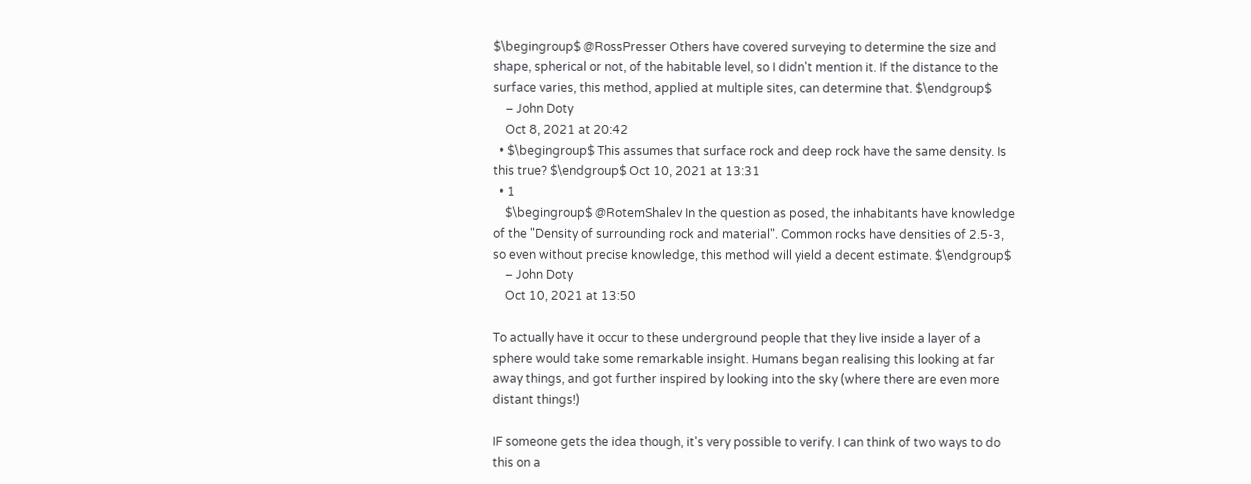$\begingroup$ @RossPresser Others have covered surveying to determine the size and shape, spherical or not, of the habitable level, so I didn't mention it. If the distance to the surface varies, this method, applied at multiple sites, can determine that. $\endgroup$
    – John Doty
    Oct 8, 2021 at 20:42
  • $\begingroup$ This assumes that surface rock and deep rock have the same density. Is this true? $\endgroup$ Oct 10, 2021 at 13:31
  • 1
    $\begingroup$ @RotemShalev In the question as posed, the inhabitants have knowledge of the "Density of surrounding rock and material". Common rocks have densities of 2.5-3, so even without precise knowledge, this method will yield a decent estimate. $\endgroup$
    – John Doty
    Oct 10, 2021 at 13:50

To actually have it occur to these underground people that they live inside a layer of a sphere would take some remarkable insight. Humans began realising this looking at far away things, and got further inspired by looking into the sky (where there are even more distant things!)

IF someone gets the idea though, it's very possible to verify. I can think of two ways to do this on a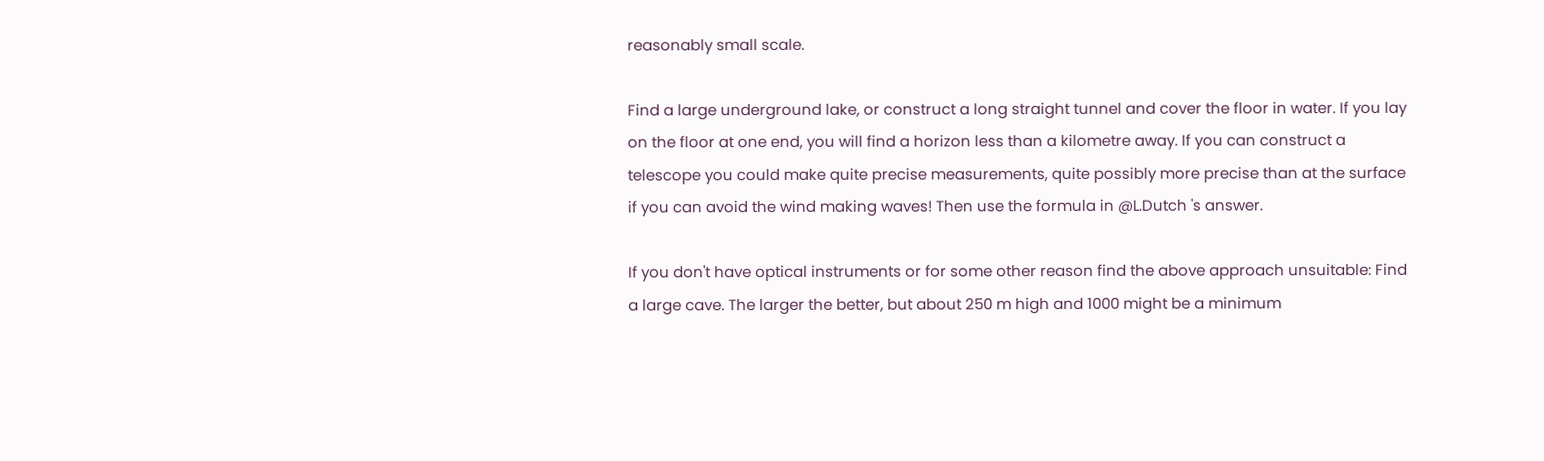reasonably small scale.

Find a large underground lake, or construct a long straight tunnel and cover the floor in water. If you lay on the floor at one end, you will find a horizon less than a kilometre away. If you can construct a telescope you could make quite precise measurements, quite possibly more precise than at the surface if you can avoid the wind making waves! Then use the formula in @L.Dutch 's answer.

If you don't have optical instruments or for some other reason find the above approach unsuitable: Find a large cave. The larger the better, but about 250 m high and 1000 might be a minimum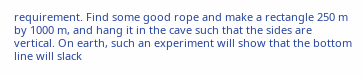requirement. Find some good rope and make a rectangle 250 m by 1000 m, and hang it in the cave such that the sides are vertical. On earth, such an experiment will show that the bottom line will slack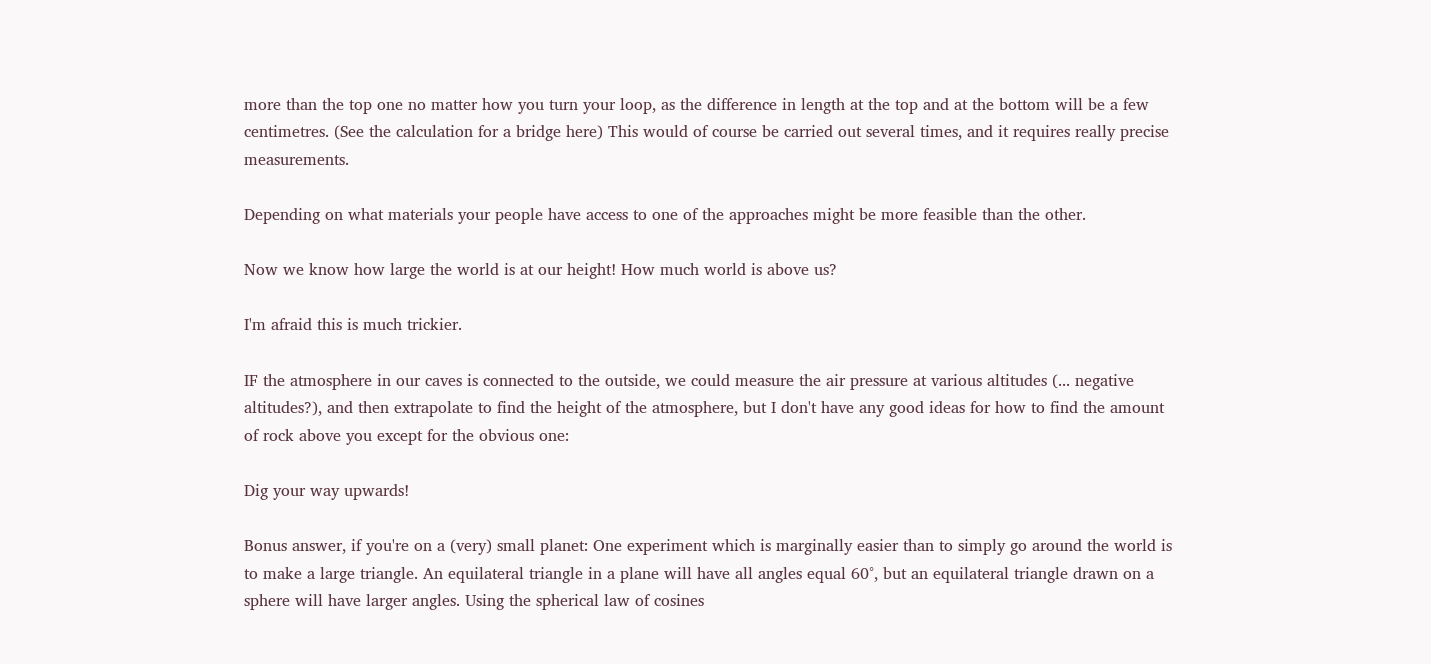more than the top one no matter how you turn your loop, as the difference in length at the top and at the bottom will be a few centimetres. (See the calculation for a bridge here) This would of course be carried out several times, and it requires really precise measurements.

Depending on what materials your people have access to one of the approaches might be more feasible than the other.

Now we know how large the world is at our height! How much world is above us?

I'm afraid this is much trickier.

IF the atmosphere in our caves is connected to the outside, we could measure the air pressure at various altitudes (... negative altitudes?), and then extrapolate to find the height of the atmosphere, but I don't have any good ideas for how to find the amount of rock above you except for the obvious one:

Dig your way upwards!

Bonus answer, if you're on a (very) small planet: One experiment which is marginally easier than to simply go around the world is to make a large triangle. An equilateral triangle in a plane will have all angles equal 60°, but an equilateral triangle drawn on a sphere will have larger angles. Using the spherical law of cosines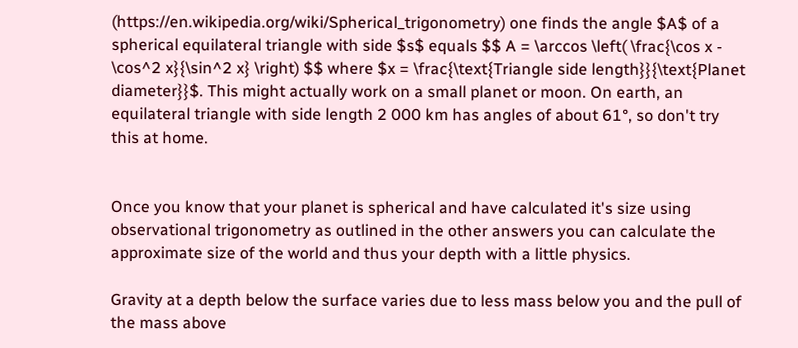(https://en.wikipedia.org/wiki/Spherical_trigonometry) one finds the angle $A$ of a spherical equilateral triangle with side $s$ equals $$ A = \arccos \left( \frac{\cos x - \cos^2 x}{\sin^2 x} \right) $$ where $x = \frac{\text{Triangle side length}}{\text{Planet diameter}}$. This might actually work on a small planet or moon. On earth, an equilateral triangle with side length 2 000 km has angles of about 61°, so don't try this at home.


Once you know that your planet is spherical and have calculated it's size using observational trigonometry as outlined in the other answers you can calculate the approximate size of the world and thus your depth with a little physics.

Gravity at a depth below the surface varies due to less mass below you and the pull of the mass above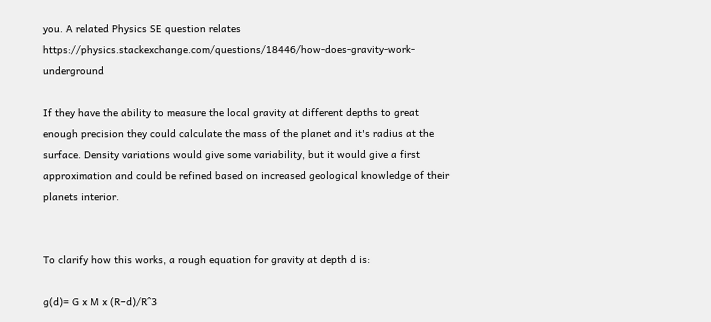you. A related Physics SE question relates https://physics.stackexchange.com/questions/18446/how-does-gravity-work-underground

If they have the ability to measure the local gravity at different depths to great enough precision they could calculate the mass of the planet and it's radius at the surface. Density variations would give some variability, but it would give a first approximation and could be refined based on increased geological knowledge of their planets interior.


To clarify how this works, a rough equation for gravity at depth d is:

g(d)= G x M x (R−d)/R^3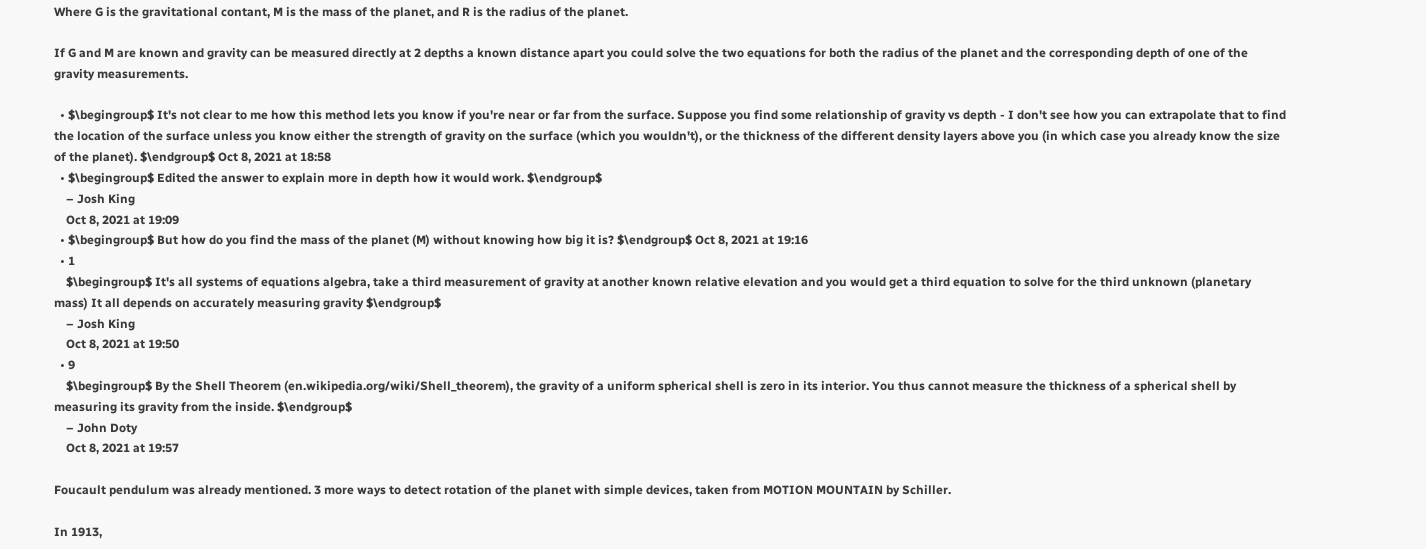Where G is the gravitational contant, M is the mass of the planet, and R is the radius of the planet.

If G and M are known and gravity can be measured directly at 2 depths a known distance apart you could solve the two equations for both the radius of the planet and the corresponding depth of one of the gravity measurements.

  • $\begingroup$ It's not clear to me how this method lets you know if you're near or far from the surface. Suppose you find some relationship of gravity vs depth - I don't see how you can extrapolate that to find the location of the surface unless you know either the strength of gravity on the surface (which you wouldn't), or the thickness of the different density layers above you (in which case you already know the size of the planet). $\endgroup$ Oct 8, 2021 at 18:58
  • $\begingroup$ Edited the answer to explain more in depth how it would work. $\endgroup$
    – Josh King
    Oct 8, 2021 at 19:09
  • $\begingroup$ But how do you find the mass of the planet (M) without knowing how big it is? $\endgroup$ Oct 8, 2021 at 19:16
  • 1
    $\begingroup$ It's all systems of equations algebra, take a third measurement of gravity at another known relative elevation and you would get a third equation to solve for the third unknown (planetary mass) It all depends on accurately measuring gravity $\endgroup$
    – Josh King
    Oct 8, 2021 at 19:50
  • 9
    $\begingroup$ By the Shell Theorem (en.wikipedia.org/wiki/Shell_theorem), the gravity of a uniform spherical shell is zero in its interior. You thus cannot measure the thickness of a spherical shell by measuring its gravity from the inside. $\endgroup$
    – John Doty
    Oct 8, 2021 at 19:57

Foucault pendulum was already mentioned. 3 more ways to detect rotation of the planet with simple devices, taken from MOTION MOUNTAIN by Schiller.

In 1913,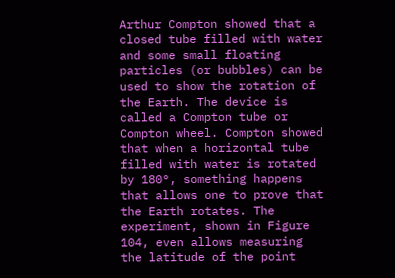Arthur Compton showed that a closed tube filled with water and some small floating particles (or bubbles) can be used to show the rotation of the Earth. The device is called a Compton tube or Compton wheel. Compton showed that when a horizontal tube filled with water is rotated by 180°, something happens that allows one to prove that the Earth rotates. The experiment, shown in Figure 104, even allows measuring the latitude of the point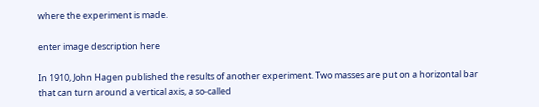where the experiment is made.

enter image description here

In 1910, John Hagen published the results of another experiment. Two masses are put on a horizontal bar that can turn around a vertical axis, a so-called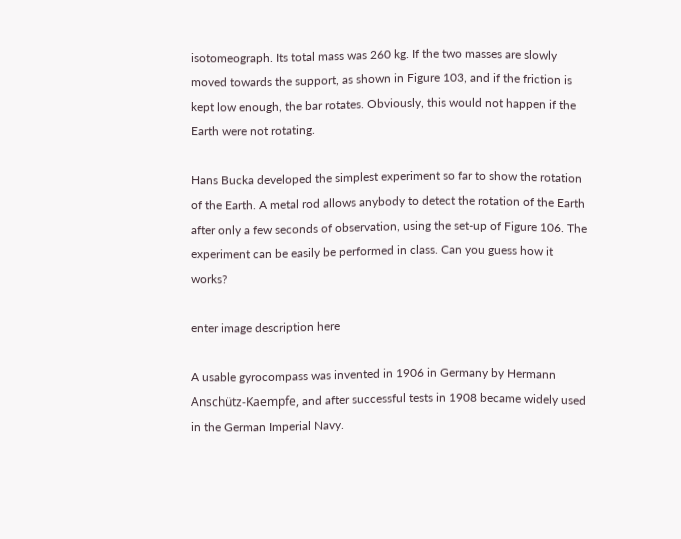isotomeograph. Its total mass was 260 kg. If the two masses are slowly moved towards the support, as shown in Figure 103, and if the friction is kept low enough, the bar rotates. Obviously, this would not happen if the Earth were not rotating.

Hans Bucka developed the simplest experiment so far to show the rotation of the Earth. A metal rod allows anybody to detect the rotation of the Earth after only a few seconds of observation, using the set-up of Figure 106. The experiment can be easily be performed in class. Can you guess how it works?

enter image description here

A usable gyrocompass was invented in 1906 in Germany by Hermann Anschütz-Kaempfe, and after successful tests in 1908 became widely used in the German Imperial Navy.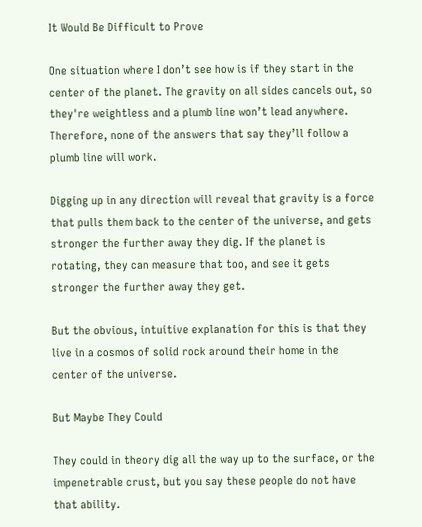It Would Be Difficult to Prove

One situation where I don’t see how is if they start in the center of the planet. The gravity on all sides cancels out, so they're weightless and a plumb line won’t lead anywhere. Therefore, none of the answers that say they’ll follow a plumb line will work.

Digging up in any direction will reveal that gravity is a force that pulls them back to the center of the universe, and gets stronger the further away they dig. If the planet is rotating, they can measure that too, and see it gets stronger the further away they get.

But the obvious, intuitive explanation for this is that they live in a cosmos of solid rock around their home in the center of the universe.

But Maybe They Could

They could in theory dig all the way up to the surface, or the impenetrable crust, but you say these people do not have that ability.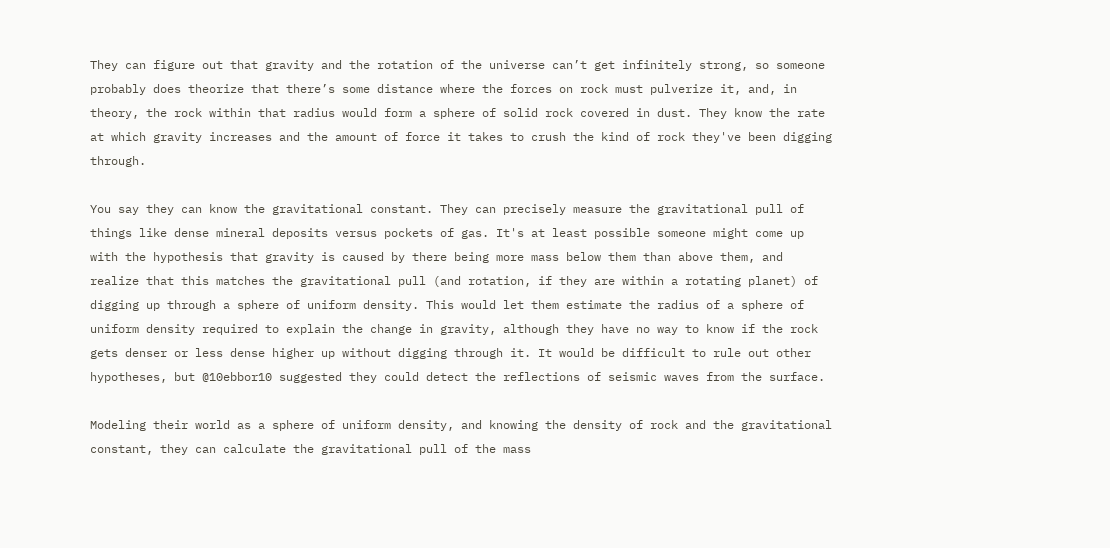They can figure out that gravity and the rotation of the universe can’t get infinitely strong, so someone probably does theorize that there’s some distance where the forces on rock must pulverize it, and, in theory, the rock within that radius would form a sphere of solid rock covered in dust. They know the rate at which gravity increases and the amount of force it takes to crush the kind of rock they've been digging through.

You say they can know the gravitational constant. They can precisely measure the gravitational pull of things like dense mineral deposits versus pockets of gas. It's at least possible someone might come up with the hypothesis that gravity is caused by there being more mass below them than above them, and realize that this matches the gravitational pull (and rotation, if they are within a rotating planet) of digging up through a sphere of uniform density. This would let them estimate the radius of a sphere of uniform density required to explain the change in gravity, although they have no way to know if the rock gets denser or less dense higher up without digging through it. It would be difficult to rule out other hypotheses, but @10ebbor10 suggested they could detect the reflections of seismic waves from the surface.

Modeling their world as a sphere of uniform density, and knowing the density of rock and the gravitational constant, they can calculate the gravitational pull of the mass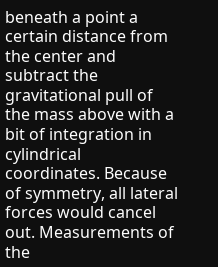beneath a point a certain distance from the center and subtract the gravitational pull of the mass above with a bit of integration in cylindrical coordinates. Because of symmetry, all lateral forces would cancel out. Measurements of the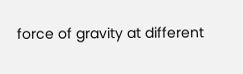force of gravity at different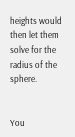heights would then let them solve for the radius of the sphere.


You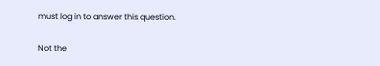must log in to answer this question.

Not the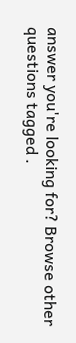answer you're looking for? Browse other questions tagged .